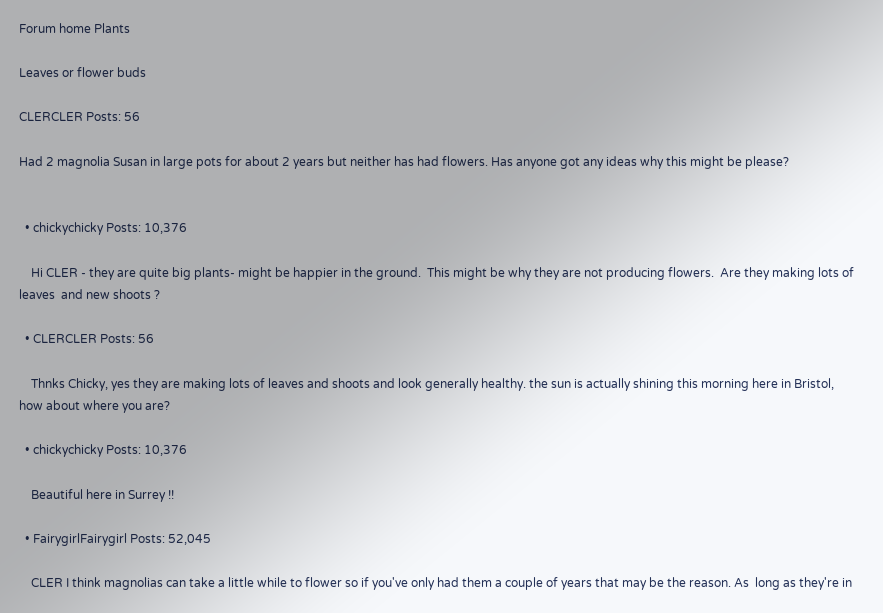Forum home Plants

Leaves or flower buds

CLERCLER Posts: 56

Had 2 magnolia Susan in large pots for about 2 years but neither has had flowers. Has anyone got any ideas why this might be please?


  • chickychicky Posts: 10,376

    Hi CLER - they are quite big plants- might be happier in the ground.  This might be why they are not producing flowers.  Are they making lots of leaves  and new shoots ?

  • CLERCLER Posts: 56

    Thnks Chicky, yes they are making lots of leaves and shoots and look generally healthy. the sun is actually shining this morning here in Bristol, how about where you are?

  • chickychicky Posts: 10,376

    Beautiful here in Surrey !!

  • FairygirlFairygirl Posts: 52,045

    CLER I think magnolias can take a little while to flower so if you've only had them a couple of years that may be the reason. As  long as they're in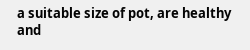a suitable size of pot, are healthy and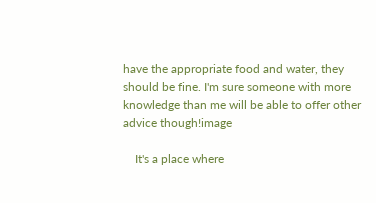have the appropriate food and water, they should be fine. I'm sure someone with more knowledge than me will be able to offer other advice though!image

    It's a place where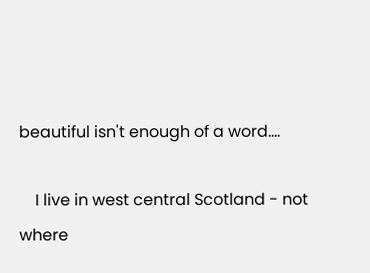beautiful isn't enough of a word....

    I live in west central Scotland - not where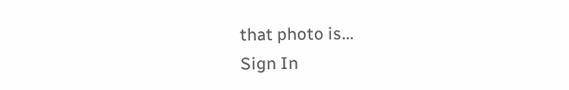that photo is...
Sign In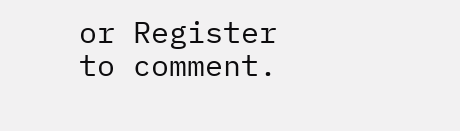or Register to comment.